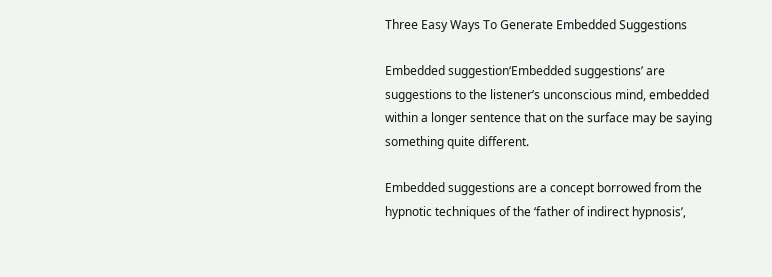Three Easy Ways To Generate Embedded Suggestions

Embedded suggestion‘Embedded suggestions’ are suggestions to the listener’s unconscious mind, embedded within a longer sentence that on the surface may be saying something quite different.

Embedded suggestions are a concept borrowed from the hypnotic techniques of the ‘father of indirect hypnosis’,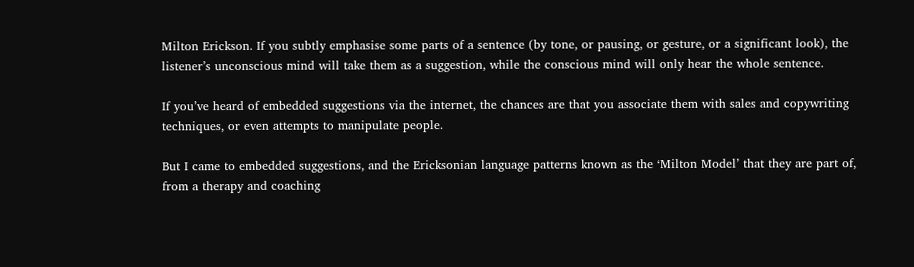Milton Erickson. If you subtly emphasise some parts of a sentence (by tone, or pausing, or gesture, or a significant look), the listener’s unconscious mind will take them as a suggestion, while the conscious mind will only hear the whole sentence.

If you’ve heard of embedded suggestions via the internet, the chances are that you associate them with sales and copywriting techniques, or even attempts to manipulate people.

But I came to embedded suggestions, and the Ericksonian language patterns known as the ‘Milton Model’ that they are part of, from a therapy and coaching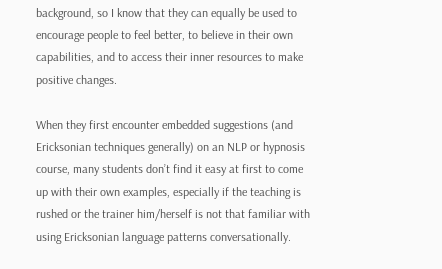background, so I know that they can equally be used to encourage people to feel better, to believe in their own capabilities, and to access their inner resources to make positive changes.

When they first encounter embedded suggestions (and Ericksonian techniques generally) on an NLP or hypnosis course, many students don’t find it easy at first to come up with their own examples, especially if the teaching is rushed or the trainer him/herself is not that familiar with using Ericksonian language patterns conversationally.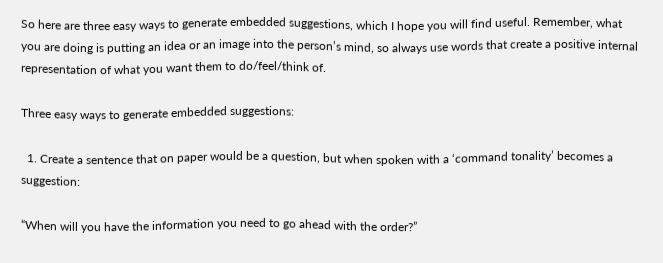So here are three easy ways to generate embedded suggestions, which I hope you will find useful. Remember, what you are doing is putting an idea or an image into the person’s mind, so always use words that create a positive internal representation of what you want them to do/feel/think of.

Three easy ways to generate embedded suggestions:

  1. Create a sentence that on paper would be a question, but when spoken with a ‘command tonality’ becomes a suggestion:

“When will you have the information you need to go ahead with the order?”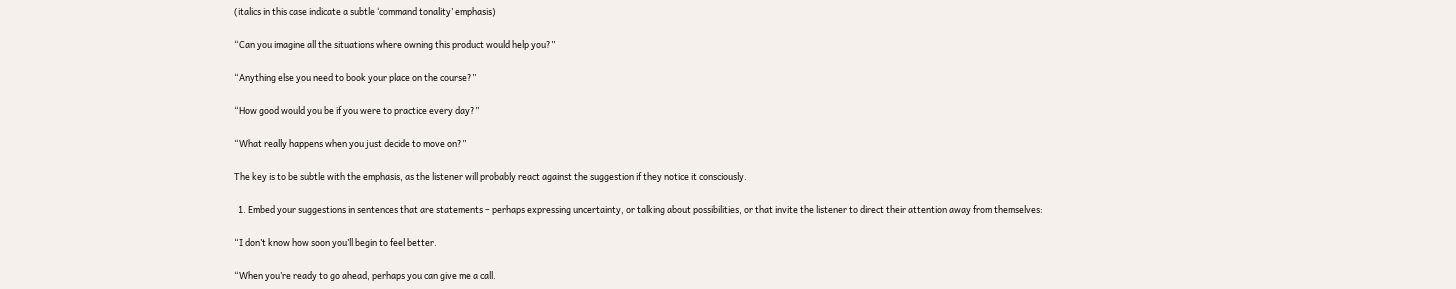(italics in this case indicate a subtle ‘command tonality’ emphasis)

“Can you imagine all the situations where owning this product would help you?”

“Anything else you need to book your place on the course?”

“How good would you be if you were to practice every day?”

“What really happens when you just decide to move on?”

The key is to be subtle with the emphasis, as the listener will probably react against the suggestion if they notice it consciously.

  1. Embed your suggestions in sentences that are statements – perhaps expressing uncertainty, or talking about possibilities, or that invite the listener to direct their attention away from themselves:

“I don’t know how soon you’ll begin to feel better.

“When you’re ready to go ahead, perhaps you can give me a call.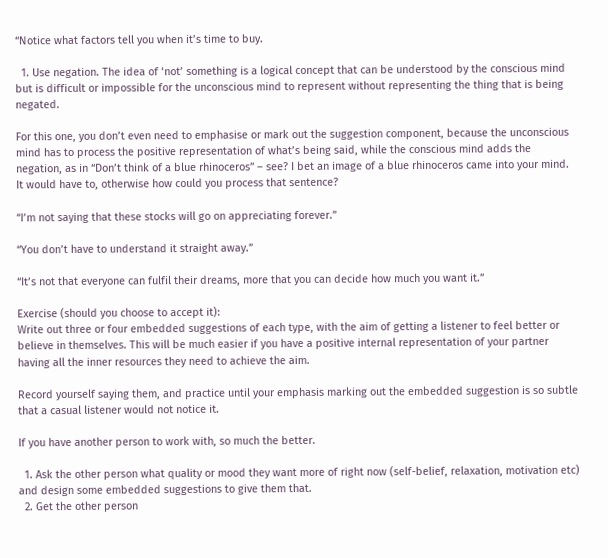“Notice what factors tell you when it’s time to buy.

  1. Use negation. The idea of ‘not’ something is a logical concept that can be understood by the conscious mind but is difficult or impossible for the unconscious mind to represent without representing the thing that is being negated.

For this one, you don’t even need to emphasise or mark out the suggestion component, because the unconscious mind has to process the positive representation of what’s being said, while the conscious mind adds the negation, as in “Don’t think of a blue rhinoceros” – see? I bet an image of a blue rhinoceros came into your mind. It would have to, otherwise how could you process that sentence?

“I’m not saying that these stocks will go on appreciating forever.”

“You don’t have to understand it straight away.”

“It’s not that everyone can fulfil their dreams, more that you can decide how much you want it.”

Exercise (should you choose to accept it):
Write out three or four embedded suggestions of each type, with the aim of getting a listener to feel better or believe in themselves. This will be much easier if you have a positive internal representation of your partner having all the inner resources they need to achieve the aim.

Record yourself saying them, and practice until your emphasis marking out the embedded suggestion is so subtle that a casual listener would not notice it.

If you have another person to work with, so much the better.

  1. Ask the other person what quality or mood they want more of right now (self-belief, relaxation, motivation etc) and design some embedded suggestions to give them that.
  2. Get the other person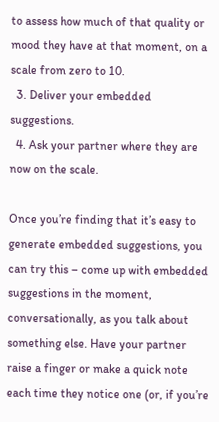to assess how much of that quality or mood they have at that moment, on a scale from zero to 10.
  3. Deliver your embedded suggestions.
  4. Ask your partner where they are now on the scale.

Once you’re finding that it’s easy to generate embedded suggestions, you can try this – come up with embedded suggestions in the moment, conversationally, as you talk about something else. Have your partner raise a finger or make a quick note each time they notice one (or, if you’re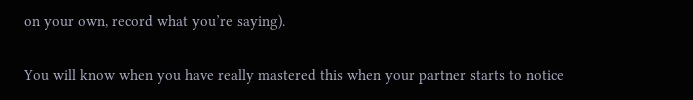on your own, record what you’re saying).

You will know when you have really mastered this when your partner starts to notice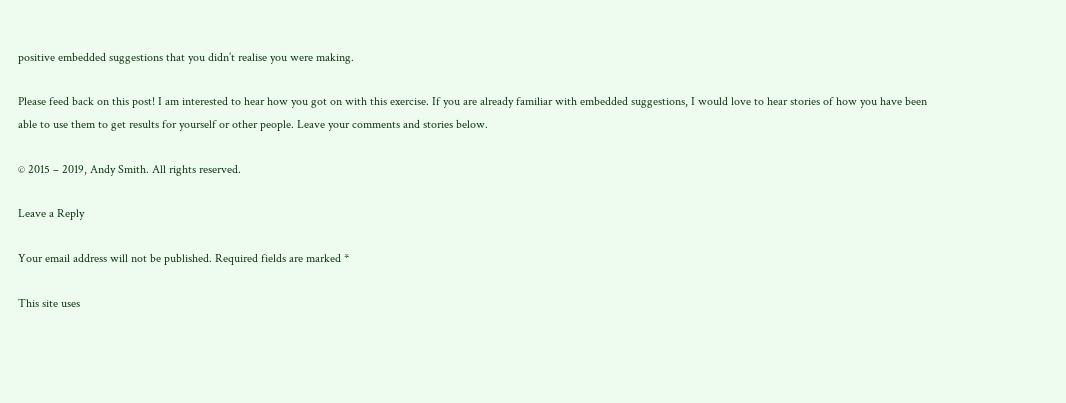positive embedded suggestions that you didn’t realise you were making.

Please feed back on this post! I am interested to hear how you got on with this exercise. If you are already familiar with embedded suggestions, I would love to hear stories of how you have been able to use them to get results for yourself or other people. Leave your comments and stories below.

© 2015 – 2019, Andy Smith. All rights reserved.

Leave a Reply

Your email address will not be published. Required fields are marked *

This site uses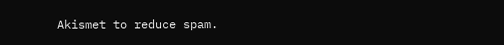Akismet to reduce spam.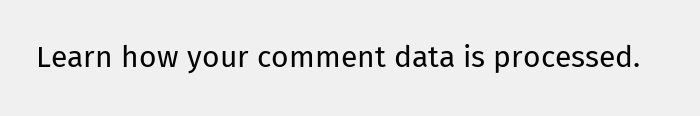Learn how your comment data is processed.